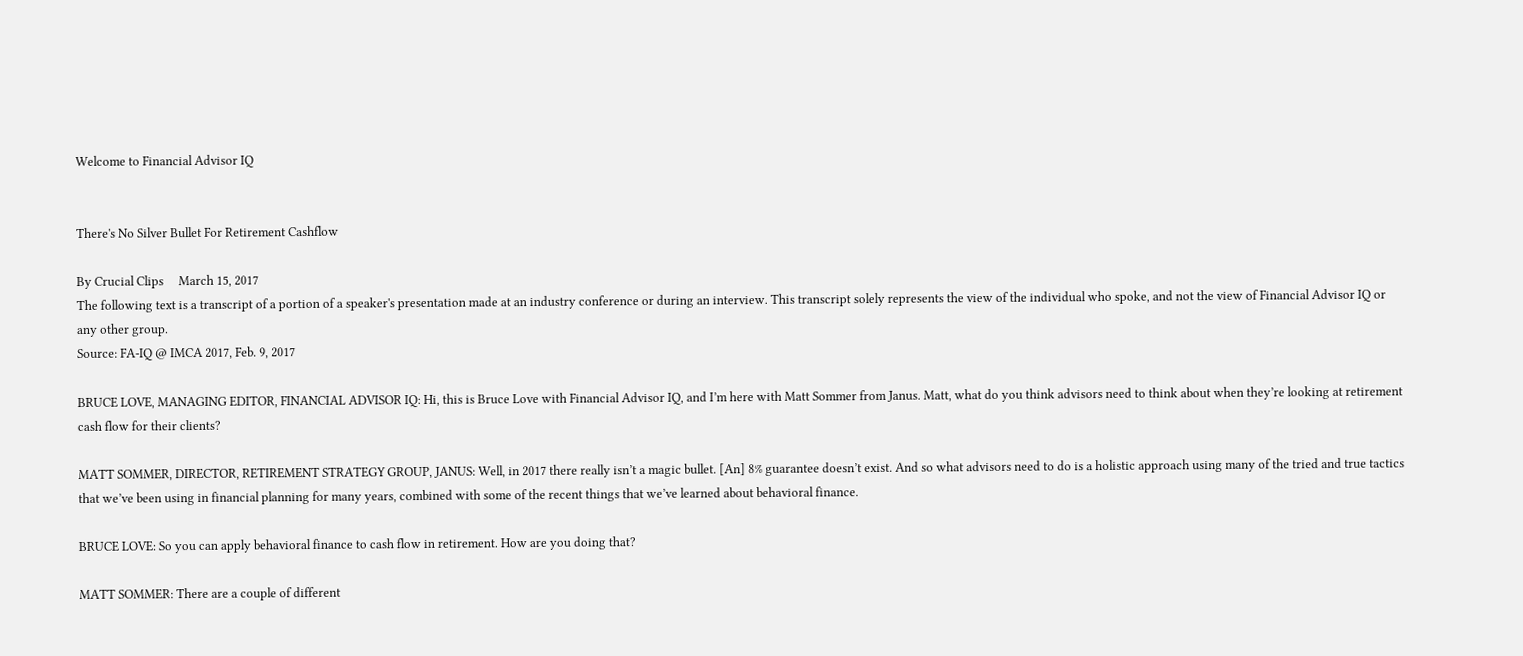Welcome to Financial Advisor IQ


There's No Silver Bullet For Retirement Cashflow

By Crucial Clips     March 15, 2017
The following text is a transcript of a portion of a speaker's presentation made at an industry conference or during an interview. This transcript solely represents the view of the individual who spoke, and not the view of Financial Advisor IQ or any other group.
Source: FA-IQ @ IMCA 2017, Feb. 9, 2017

BRUCE LOVE, MANAGING EDITOR, FINANCIAL ADVISOR IQ: Hi, this is Bruce Love with Financial Advisor IQ, and I’m here with Matt Sommer from Janus. Matt, what do you think advisors need to think about when they’re looking at retirement cash flow for their clients?

MATT SOMMER, DIRECTOR, RETIREMENT STRATEGY GROUP, JANUS: Well, in 2017 there really isn’t a magic bullet. [An] 8% guarantee doesn’t exist. And so what advisors need to do is a holistic approach using many of the tried and true tactics that we’ve been using in financial planning for many years, combined with some of the recent things that we’ve learned about behavioral finance.

BRUCE LOVE: So you can apply behavioral finance to cash flow in retirement. How are you doing that?

MATT SOMMER: There are a couple of different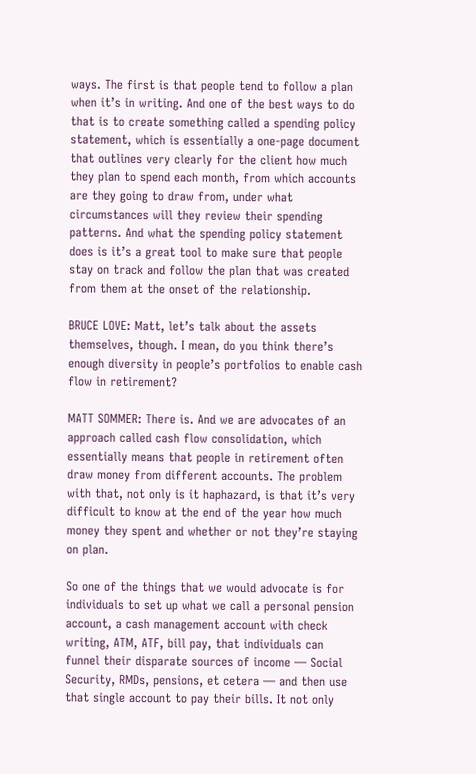ways. The first is that people tend to follow a plan when it’s in writing. And one of the best ways to do that is to create something called a spending policy statement, which is essentially a one-page document that outlines very clearly for the client how much they plan to spend each month, from which accounts are they going to draw from, under what circumstances will they review their spending patterns. And what the spending policy statement does is it’s a great tool to make sure that people stay on track and follow the plan that was created from them at the onset of the relationship.

BRUCE LOVE: Matt, let’s talk about the assets themselves, though. I mean, do you think there’s enough diversity in people’s portfolios to enable cash flow in retirement?

MATT SOMMER: There is. And we are advocates of an approach called cash flow consolidation, which essentially means that people in retirement often draw money from different accounts. The problem with that, not only is it haphazard, is that it’s very difficult to know at the end of the year how much money they spent and whether or not they’re staying on plan.

So one of the things that we would advocate is for individuals to set up what we call a personal pension account, a cash management account with check writing, ATM, ATF, bill pay, that individuals can funnel their disparate sources of income — Social Security, RMDs, pensions, et cetera — and then use that single account to pay their bills. It not only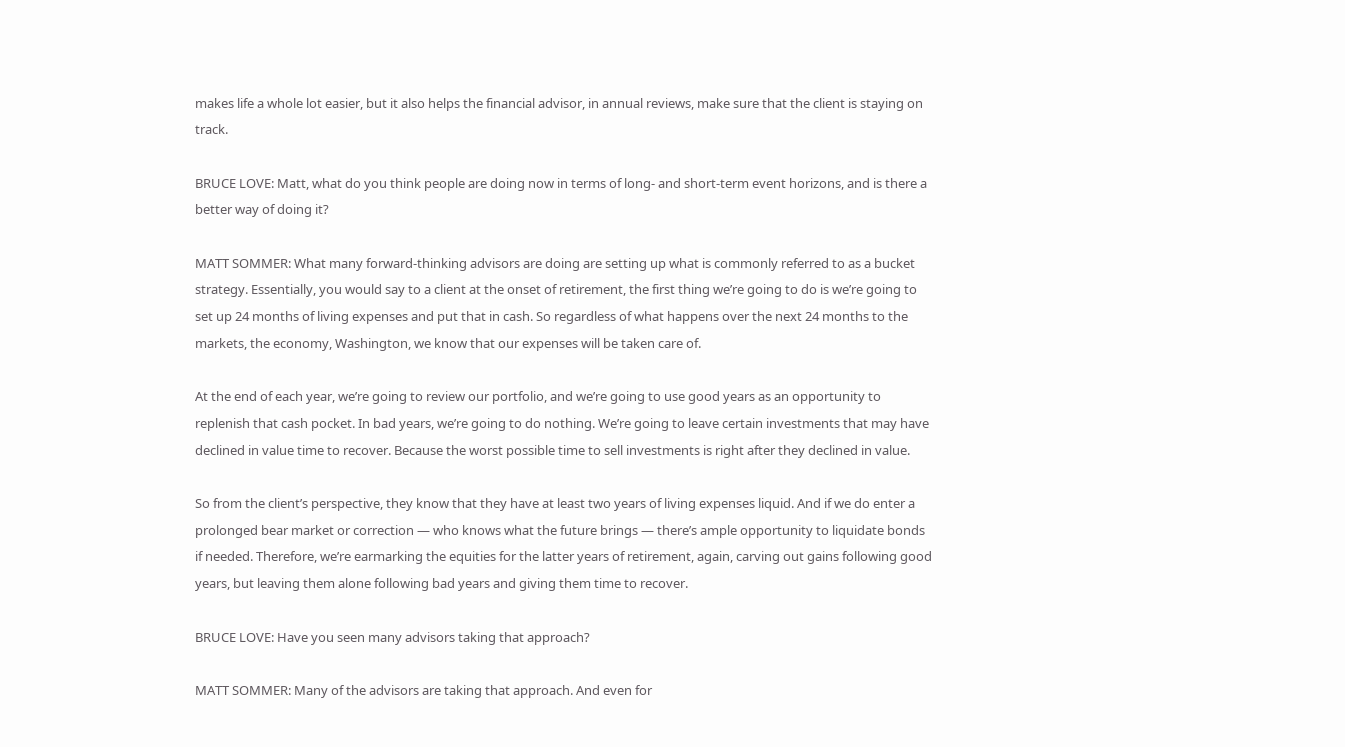makes life a whole lot easier, but it also helps the financial advisor, in annual reviews, make sure that the client is staying on track.

BRUCE LOVE: Matt, what do you think people are doing now in terms of long- and short-term event horizons, and is there a better way of doing it?

MATT SOMMER: What many forward-thinking advisors are doing are setting up what is commonly referred to as a bucket strategy. Essentially, you would say to a client at the onset of retirement, the first thing we’re going to do is we’re going to set up 24 months of living expenses and put that in cash. So regardless of what happens over the next 24 months to the markets, the economy, Washington, we know that our expenses will be taken care of.

At the end of each year, we’re going to review our portfolio, and we’re going to use good years as an opportunity to replenish that cash pocket. In bad years, we’re going to do nothing. We’re going to leave certain investments that may have declined in value time to recover. Because the worst possible time to sell investments is right after they declined in value.

So from the client’s perspective, they know that they have at least two years of living expenses liquid. And if we do enter a prolonged bear market or correction — who knows what the future brings — there’s ample opportunity to liquidate bonds if needed. Therefore, we’re earmarking the equities for the latter years of retirement, again, carving out gains following good years, but leaving them alone following bad years and giving them time to recover.

BRUCE LOVE: Have you seen many advisors taking that approach?

MATT SOMMER: Many of the advisors are taking that approach. And even for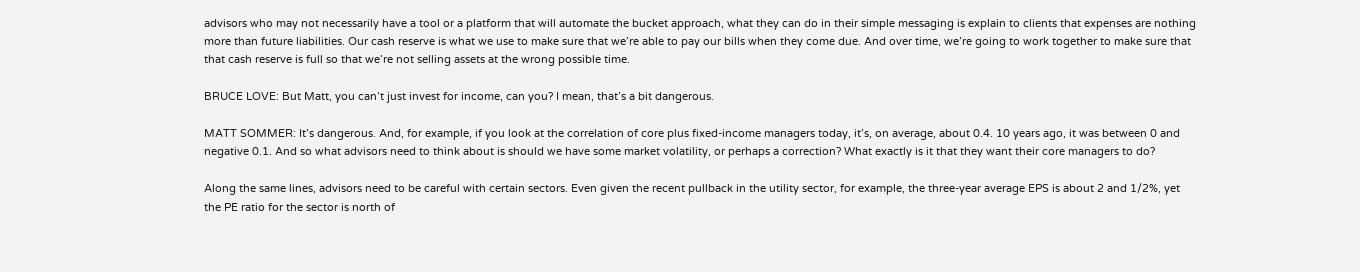advisors who may not necessarily have a tool or a platform that will automate the bucket approach, what they can do in their simple messaging is explain to clients that expenses are nothing more than future liabilities. Our cash reserve is what we use to make sure that we’re able to pay our bills when they come due. And over time, we’re going to work together to make sure that that cash reserve is full so that we’re not selling assets at the wrong possible time.

BRUCE LOVE: But Matt, you can’t just invest for income, can you? I mean, that’s a bit dangerous.

MATT SOMMER: It’s dangerous. And, for example, if you look at the correlation of core plus fixed-income managers today, it’s, on average, about 0.4. 10 years ago, it was between 0 and negative 0.1. And so what advisors need to think about is should we have some market volatility, or perhaps a correction? What exactly is it that they want their core managers to do?

Along the same lines, advisors need to be careful with certain sectors. Even given the recent pullback in the utility sector, for example, the three-year average EPS is about 2 and 1/2%, yet the PE ratio for the sector is north of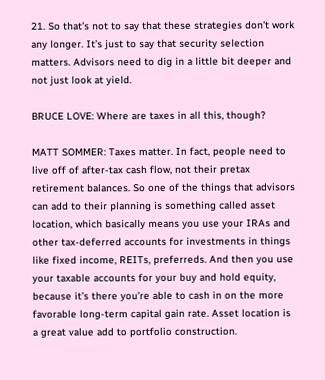21. So that’s not to say that these strategies don’t work any longer. It’s just to say that security selection matters. Advisors need to dig in a little bit deeper and not just look at yield.

BRUCE LOVE: Where are taxes in all this, though?

MATT SOMMER: Taxes matter. In fact, people need to live off of after-tax cash flow, not their pretax retirement balances. So one of the things that advisors can add to their planning is something called asset location, which basically means you use your IRAs and other tax-deferred accounts for investments in things like fixed income, REITs, preferreds. And then you use your taxable accounts for your buy and hold equity, because it’s there you’re able to cash in on the more favorable long-term capital gain rate. Asset location is a great value add to portfolio construction.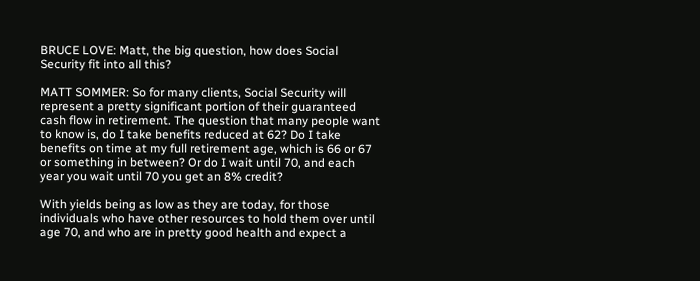BRUCE LOVE: Matt, the big question, how does Social Security fit into all this?

MATT SOMMER: So for many clients, Social Security will represent a pretty significant portion of their guaranteed cash flow in retirement. The question that many people want to know is, do I take benefits reduced at 62? Do I take benefits on time at my full retirement age, which is 66 or 67 or something in between? Or do I wait until 70, and each year you wait until 70 you get an 8% credit?

With yields being as low as they are today, for those individuals who have other resources to hold them over until age 70, and who are in pretty good health and expect a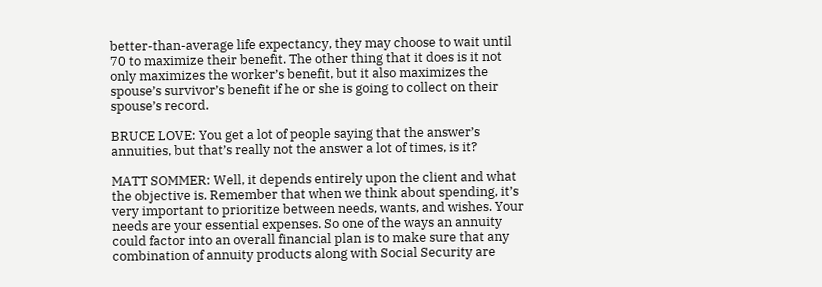better-than-average life expectancy, they may choose to wait until 70 to maximize their benefit. The other thing that it does is it not only maximizes the worker’s benefit, but it also maximizes the spouse’s survivor’s benefit if he or she is going to collect on their spouse’s record.

BRUCE LOVE: You get a lot of people saying that the answer’s annuities, but that’s really not the answer a lot of times, is it?

MATT SOMMER: Well, it depends entirely upon the client and what the objective is. Remember that when we think about spending, it’s very important to prioritize between needs, wants, and wishes. Your needs are your essential expenses. So one of the ways an annuity could factor into an overall financial plan is to make sure that any combination of annuity products along with Social Security are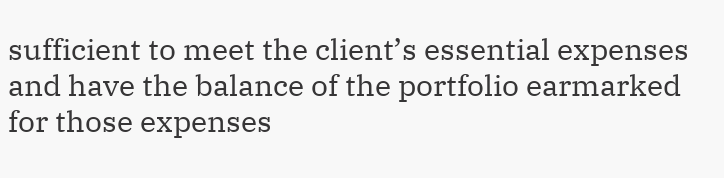sufficient to meet the client’s essential expenses and have the balance of the portfolio earmarked for those expenses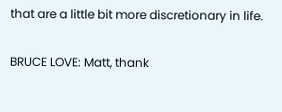that are a little bit more discretionary in life.

BRUCE LOVE: Matt, thank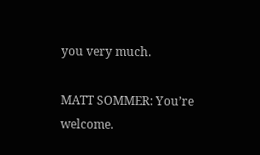you very much.

MATT SOMMER: You’re welcome.